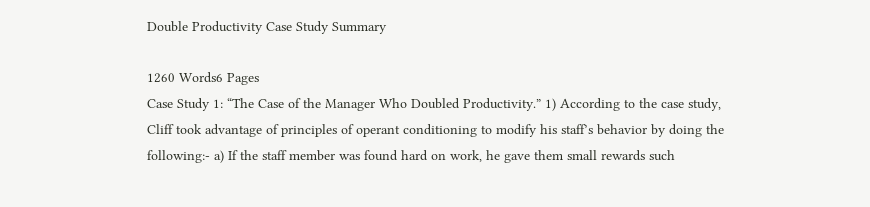Double Productivity Case Study Summary

1260 Words6 Pages
Case Study 1: “The Case of the Manager Who Doubled Productivity.” 1) According to the case study, Cliff took advantage of principles of operant conditioning to modify his staff’s behavior by doing the following:- a) If the staff member was found hard on work, he gave them small rewards such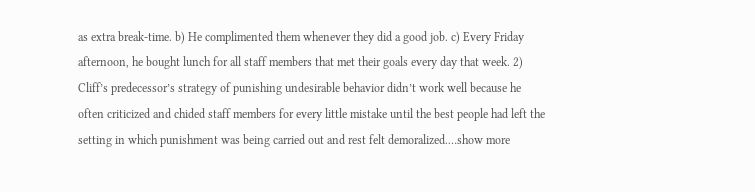as extra break-time. b) He complimented them whenever they did a good job. c) Every Friday afternoon, he bought lunch for all staff members that met their goals every day that week. 2) Cliff’s predecessor’s strategy of punishing undesirable behavior didn’t work well because he often criticized and chided staff members for every little mistake until the best people had left the setting in which punishment was being carried out and rest felt demoralized.…show more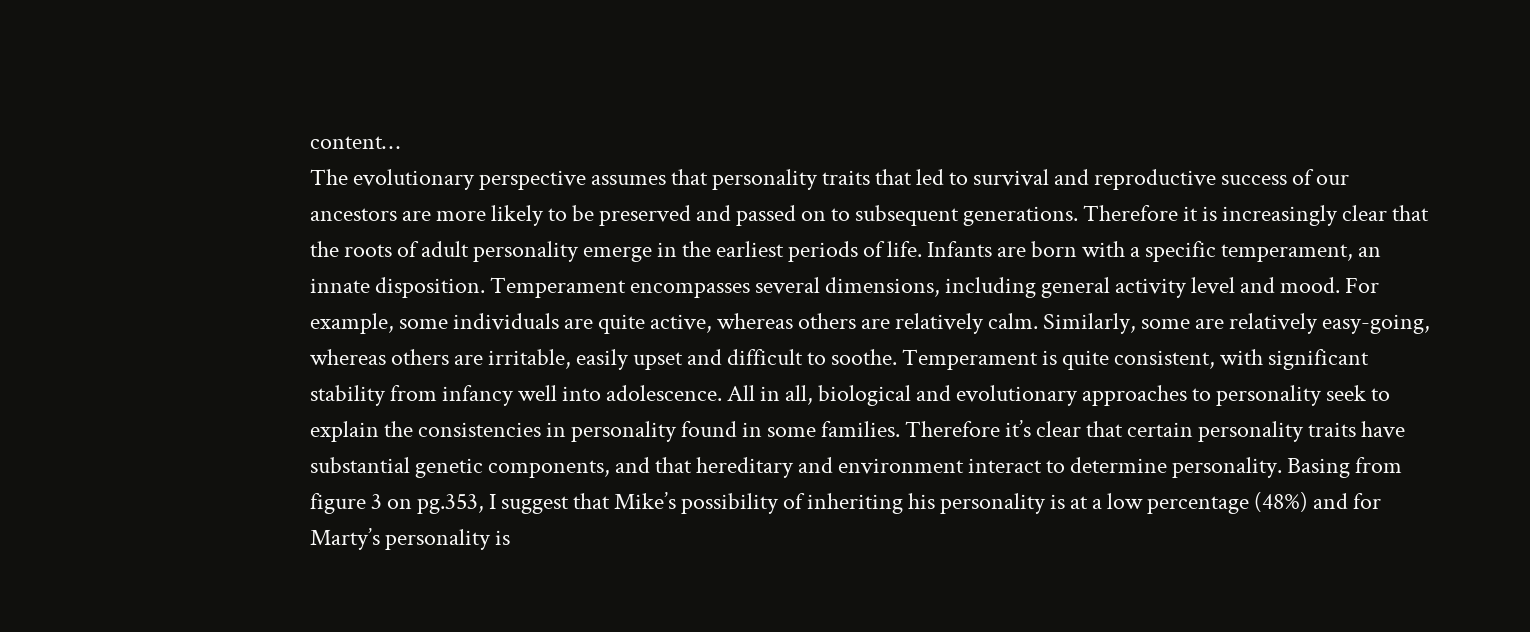content…
The evolutionary perspective assumes that personality traits that led to survival and reproductive success of our ancestors are more likely to be preserved and passed on to subsequent generations. Therefore it is increasingly clear that the roots of adult personality emerge in the earliest periods of life. Infants are born with a specific temperament, an innate disposition. Temperament encompasses several dimensions, including general activity level and mood. For example, some individuals are quite active, whereas others are relatively calm. Similarly, some are relatively easy-going, whereas others are irritable, easily upset and difficult to soothe. Temperament is quite consistent, with significant stability from infancy well into adolescence. All in all, biological and evolutionary approaches to personality seek to explain the consistencies in personality found in some families. Therefore it’s clear that certain personality traits have substantial genetic components, and that hereditary and environment interact to determine personality. Basing from figure 3 on pg.353, I suggest that Mike’s possibility of inheriting his personality is at a low percentage (48%) and for Marty’s personality is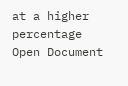at a higher percentage
Open Document